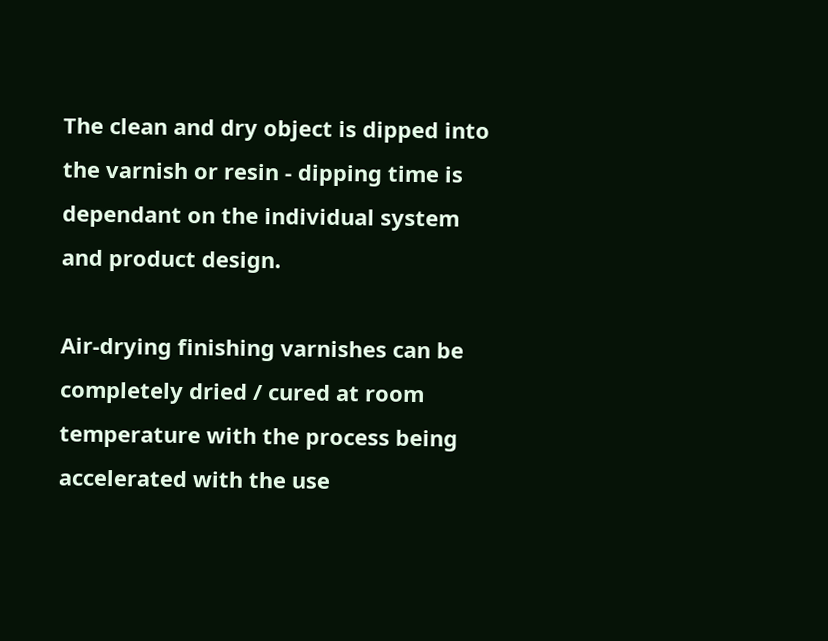The clean and dry object is dipped into the varnish or resin - dipping time is dependant on the individual system and product design.

Air-drying finishing varnishes can be completely dried / cured at room temperature with the process being accelerated with the use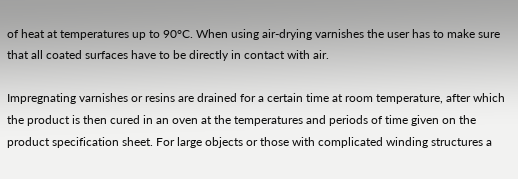of heat at temperatures up to 90°C. When using air-drying varnishes the user has to make sure that all coated surfaces have to be directly in contact with air.

Impregnating varnishes or resins are drained for a certain time at room temperature, after which the product is then cured in an oven at the temperatures and periods of time given on the product specification sheet. For large objects or those with complicated winding structures a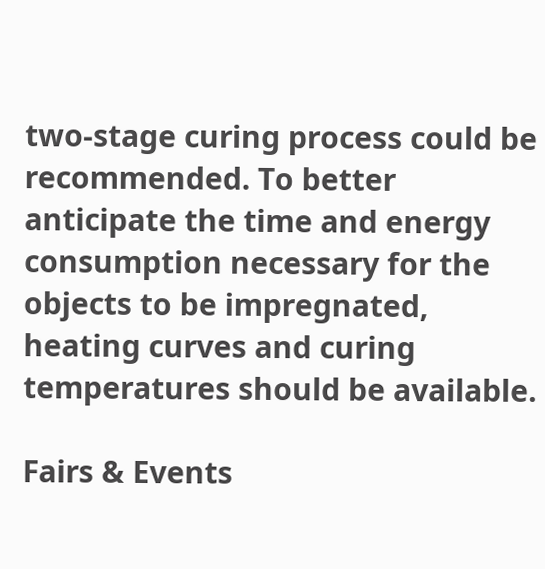two-stage curing process could be recommended. To better anticipate the time and energy consumption necessary for the objects to be impregnated, heating curves and curing temperatures should be available.

Fairs & Events